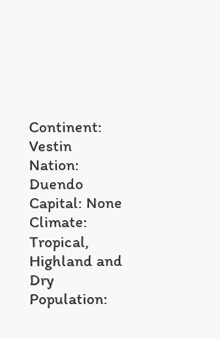Continent: Vestin
Nation: Duendo
Capital: None
Climate: Tropical, Highland and Dry
Population: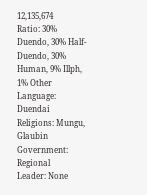12,135,674
Ratio: 30% Duendo, 30% Half-Duendo, 30% Human, 9% Illph, 1% Other
Language: Duendai
Religions: Mungu, Glaubin
Government: Regional
Leader: None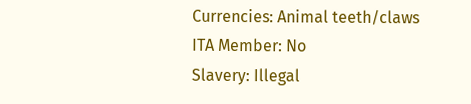Currencies: Animal teeth/claws
ITA Member: No
Slavery: Illegal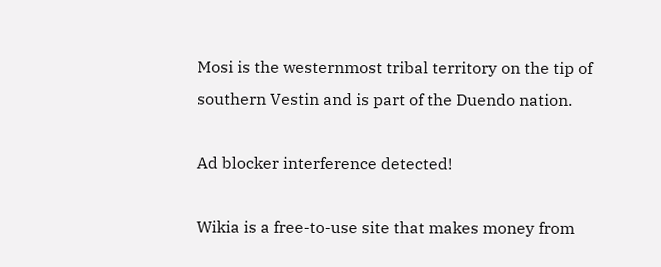Mosi is the westernmost tribal territory on the tip of southern Vestin and is part of the Duendo nation.

Ad blocker interference detected!

Wikia is a free-to-use site that makes money from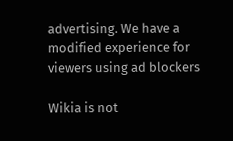advertising. We have a modified experience for viewers using ad blockers

Wikia is not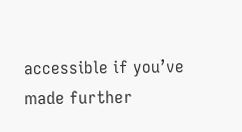accessible if you’ve made further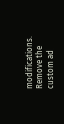modifications. Remove the custom ad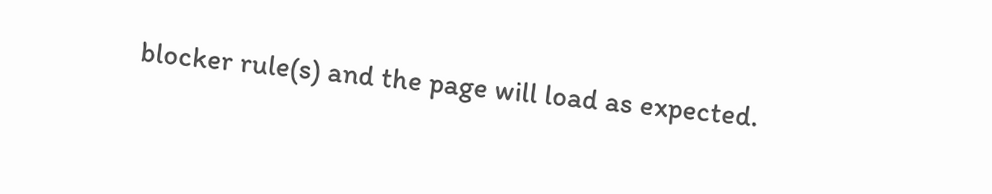blocker rule(s) and the page will load as expected.